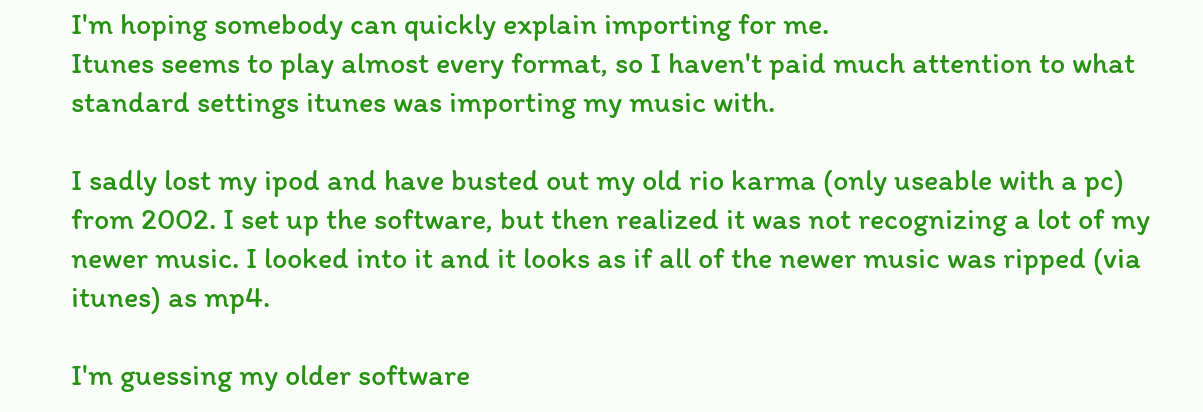I'm hoping somebody can quickly explain importing for me.
Itunes seems to play almost every format, so I haven't paid much attention to what standard settings itunes was importing my music with.

I sadly lost my ipod and have busted out my old rio karma (only useable with a pc) from 2002. I set up the software, but then realized it was not recognizing a lot of my newer music. I looked into it and it looks as if all of the newer music was ripped (via itunes) as mp4.

I'm guessing my older software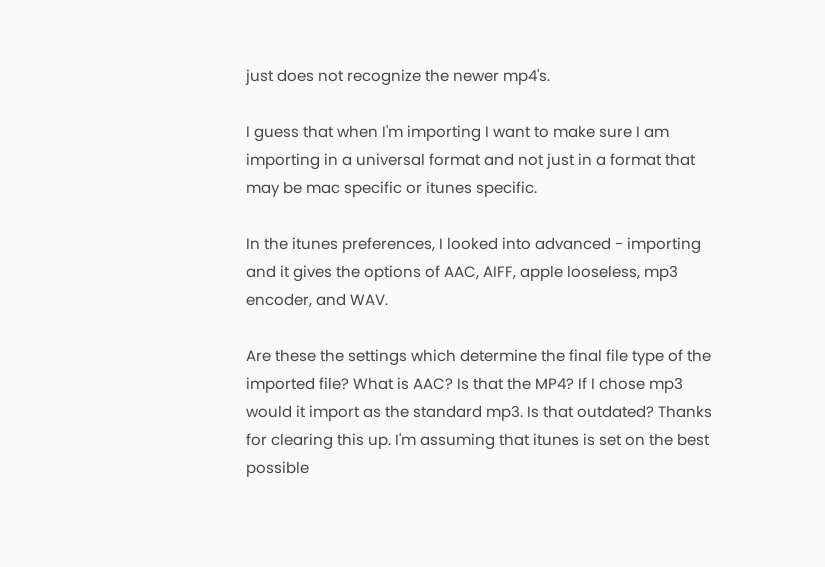just does not recognize the newer mp4's.

I guess that when I'm importing I want to make sure I am importing in a universal format and not just in a format that may be mac specific or itunes specific.

In the itunes preferences, I looked into advanced - importing and it gives the options of AAC, AIFF, apple looseless, mp3 encoder, and WAV.

Are these the settings which determine the final file type of the imported file? What is AAC? Is that the MP4? If I chose mp3 would it import as the standard mp3. Is that outdated? Thanks for clearing this up. I'm assuming that itunes is set on the best possible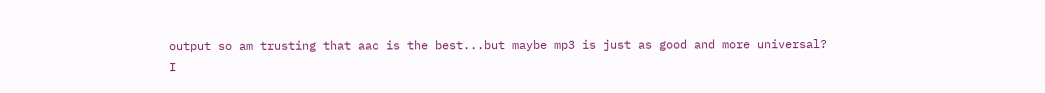output so am trusting that aac is the best...but maybe mp3 is just as good and more universal?
I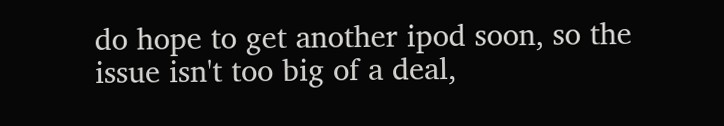do hope to get another ipod soon, so the issue isn't too big of a deal,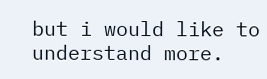but i would like to understand more.